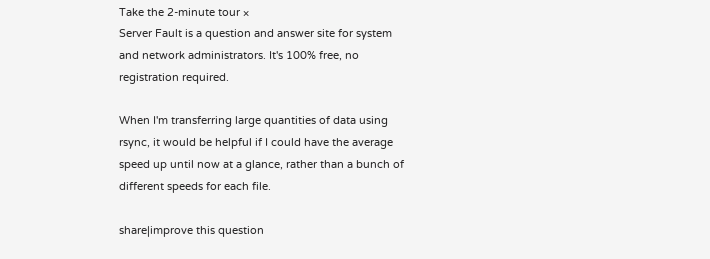Take the 2-minute tour ×
Server Fault is a question and answer site for system and network administrators. It's 100% free, no registration required.

When I'm transferring large quantities of data using rsync, it would be helpful if I could have the average speed up until now at a glance, rather than a bunch of different speeds for each file.

share|improve this question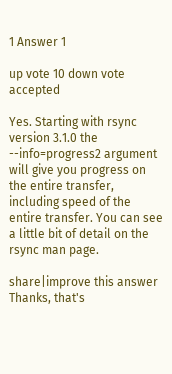1 Answer 1

up vote 10 down vote accepted

Yes. Starting with rsync version 3.1.0 the --info=progress2 argument will give you progress on the entire transfer, including speed of the entire transfer. You can see a little bit of detail on the rsync man page.

share|improve this answer
Thanks, that's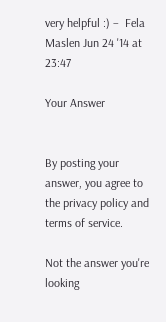very helpful :) –  Fela Maslen Jun 24 '14 at 23:47

Your Answer


By posting your answer, you agree to the privacy policy and terms of service.

Not the answer you're looking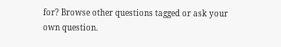for? Browse other questions tagged or ask your own question.